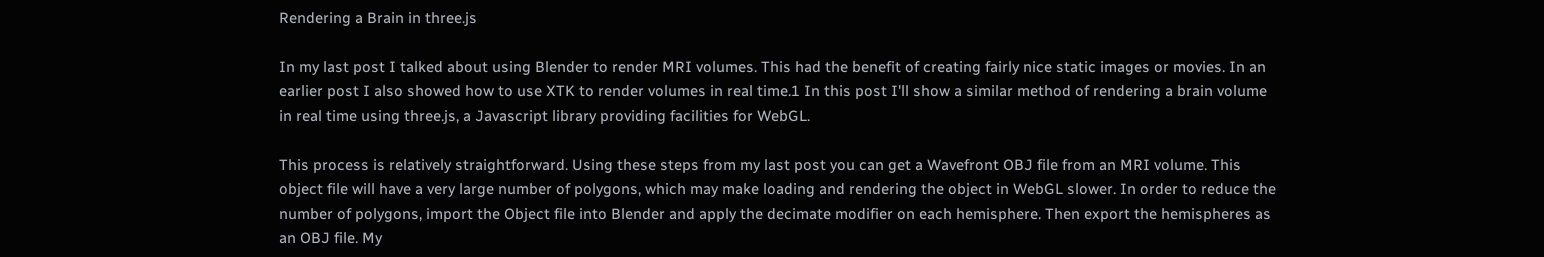Rendering a Brain in three.js

In my last post I talked about using Blender to render MRI volumes. This had the benefit of creating fairly nice static images or movies. In an earlier post I also showed how to use XTK to render volumes in real time.1 In this post I'll show a similar method of rendering a brain volume in real time using three.js, a Javascript library providing facilities for WebGL.

This process is relatively straightforward. Using these steps from my last post you can get a Wavefront OBJ file from an MRI volume. This object file will have a very large number of polygons, which may make loading and rendering the object in WebGL slower. In order to reduce the number of polygons, import the Object file into Blender and apply the decimate modifier on each hemisphere. Then export the hemispheres as an OBJ file. My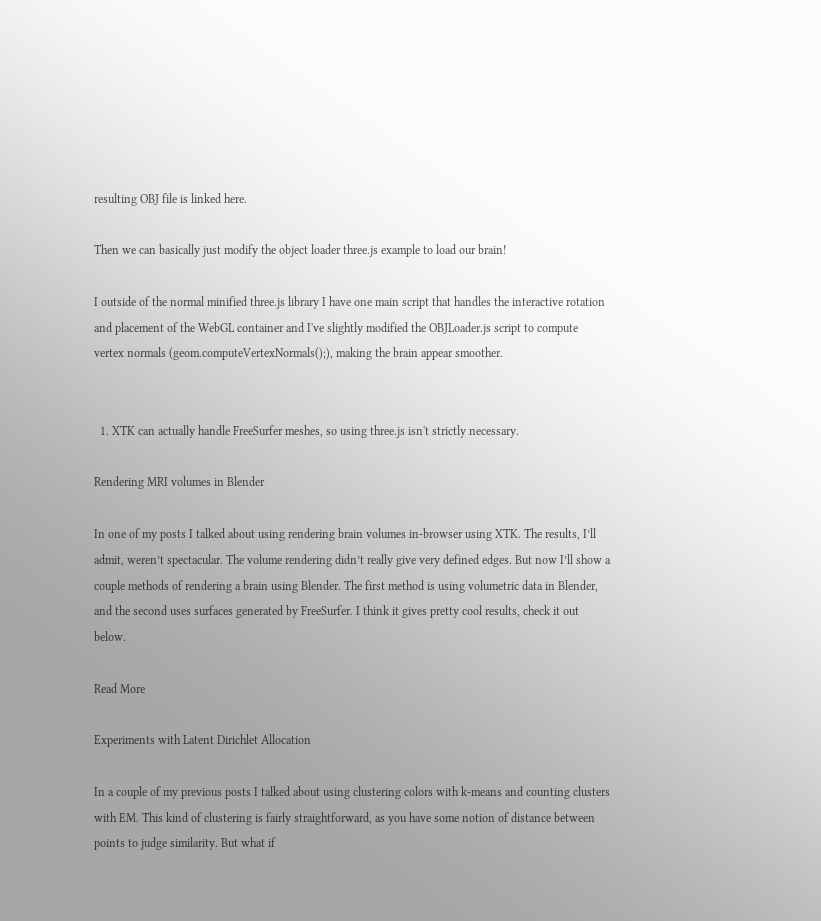resulting OBJ file is linked here.

Then we can basically just modify the object loader three.js example to load our brain!

I outside of the normal minified three.js library I have one main script that handles the interactive rotation and placement of the WebGL container and I've slightly modified the OBJLoader.js script to compute vertex normals (geom.computeVertexNormals();), making the brain appear smoother.


  1. XTK can actually handle FreeSurfer meshes, so using three.js isn't strictly necessary.

Rendering MRI volumes in Blender

In one of my posts I talked about using rendering brain volumes in-browser using XTK. The results, I’ll admit, weren’t spectacular. The volume rendering didn’t really give very defined edges. But now I’ll show a couple methods of rendering a brain using Blender. The first method is using volumetric data in Blender, and the second uses surfaces generated by FreeSurfer. I think it gives pretty cool results, check it out below.

Read More

Experiments with Latent Dirichlet Allocation

In a couple of my previous posts I talked about using clustering colors with k-means and counting clusters with EM. This kind of clustering is fairly straightforward, as you have some notion of distance between points to judge similarity. But what if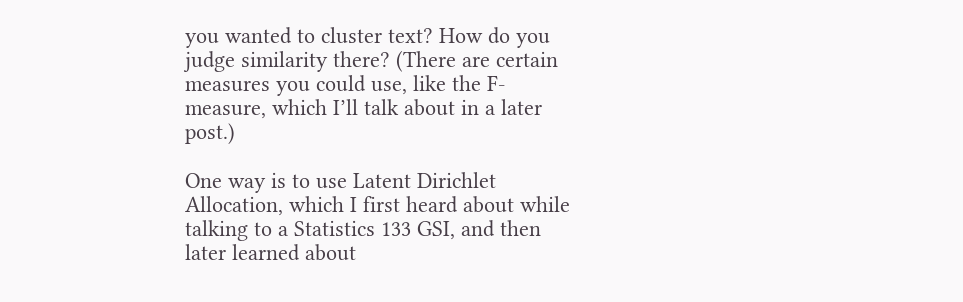you wanted to cluster text? How do you judge similarity there? (There are certain measures you could use, like the F-measure, which I’ll talk about in a later post.)

One way is to use Latent Dirichlet Allocation, which I first heard about while talking to a Statistics 133 GSI, and then later learned about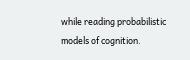while reading probabilistic models of cognition.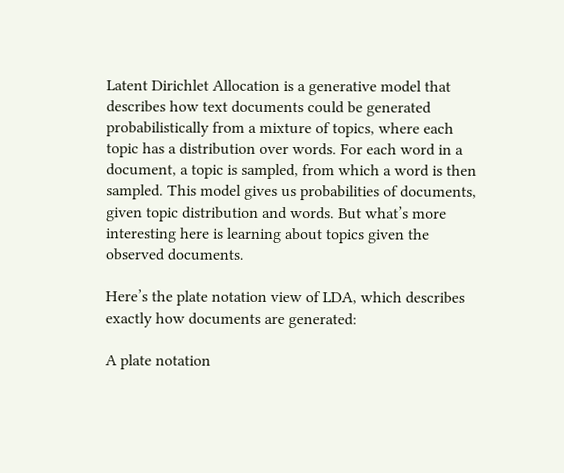Latent Dirichlet Allocation is a generative model that describes how text documents could be generated probabilistically from a mixture of topics, where each topic has a distribution over words. For each word in a document, a topic is sampled, from which a word is then sampled. This model gives us probabilities of documents, given topic distribution and words. But what’s more interesting here is learning about topics given the observed documents.

Here’s the plate notation view of LDA, which describes exactly how documents are generated:

A plate notation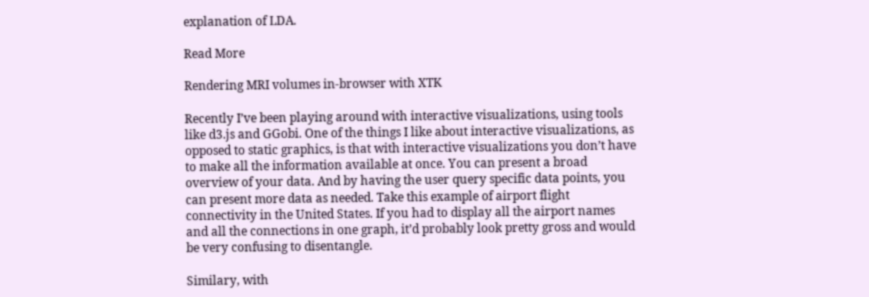explanation of LDA.

Read More

Rendering MRI volumes in-browser with XTK

Recently I’ve been playing around with interactive visualizations, using tools like d3.js and GGobi. One of the things I like about interactive visualizations, as opposed to static graphics, is that with interactive visualizations you don’t have to make all the information available at once. You can present a broad overview of your data. And by having the user query specific data points, you can present more data as needed. Take this example of airport flight connectivity in the United States. If you had to display all the airport names and all the connections in one graph, it’d probably look pretty gross and would be very confusing to disentangle.

Similary, with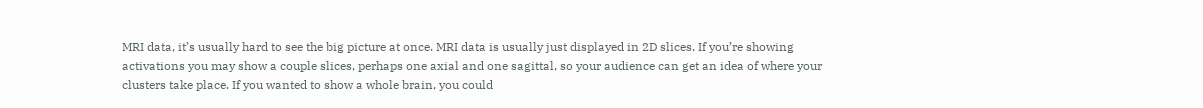MRI data, it’s usually hard to see the big picture at once. MRI data is usually just displayed in 2D slices. If you’re showing activations you may show a couple slices, perhaps one axial and one sagittal, so your audience can get an idea of where your clusters take place. If you wanted to show a whole brain, you could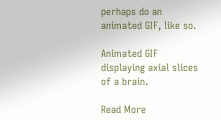perhaps do an animated GIF, like so.

Animated GIF displaying axial slices of a brain.

Read More